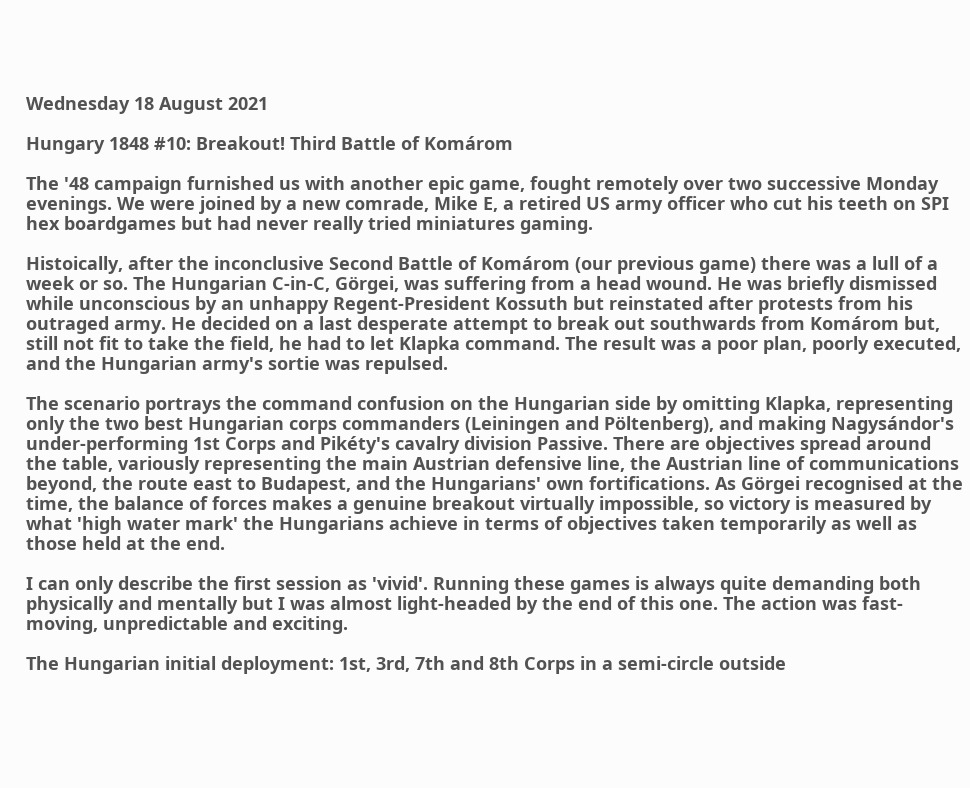Wednesday 18 August 2021

Hungary 1848 #10: Breakout! Third Battle of Komárom

The '48 campaign furnished us with another epic game, fought remotely over two successive Monday evenings. We were joined by a new comrade, Mike E, a retired US army officer who cut his teeth on SPI hex boardgames but had never really tried miniatures gaming.

Histoically, after the inconclusive Second Battle of Komárom (our previous game) there was a lull of a week or so. The Hungarian C-in-C, Görgei, was suffering from a head wound. He was briefly dismissed while unconscious by an unhappy Regent-President Kossuth but reinstated after protests from his outraged army. He decided on a last desperate attempt to break out southwards from Komárom but, still not fit to take the field, he had to let Klapka command. The result was a poor plan, poorly executed, and the Hungarian army's sortie was repulsed.

The scenario portrays the command confusion on the Hungarian side by omitting Klapka, representing only the two best Hungarian corps commanders (Leiningen and Pöltenberg), and making Nagysándor's under-performing 1st Corps and Pikéty's cavalry division Passive. There are objectives spread around the table, variously representing the main Austrian defensive line, the Austrian line of communications beyond, the route east to Budapest, and the Hungarians' own fortifications. As Görgei recognised at the time, the balance of forces makes a genuine breakout virtually impossible, so victory is measured by what 'high water mark' the Hungarians achieve in terms of objectives taken temporarily as well as those held at the end.

I can only describe the first session as 'vivid'. Running these games is always quite demanding both physically and mentally but I was almost light-headed by the end of this one. The action was fast-moving, unpredictable and exciting.

The Hungarian initial deployment: 1st, 3rd, 7th and 8th Corps in a semi-circle outside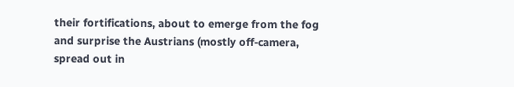their fortifications, about to emerge from the fog and surprise the Austrians (mostly off-camera, spread out in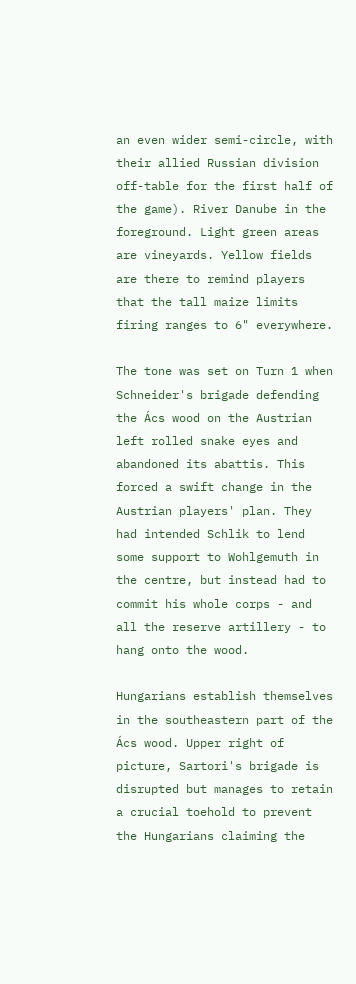an even wider semi-circle, with their allied Russian division off-table for the first half of the game). River Danube in the foreground. Light green areas are vineyards. Yellow fields are there to remind players that the tall maize limits firing ranges to 6" everywhere.

The tone was set on Turn 1 when Schneider's brigade defending the Ács wood on the Austrian left rolled snake eyes and abandoned its abattis. This forced a swift change in the Austrian players' plan. They had intended Schlik to lend some support to Wohlgemuth in the centre, but instead had to commit his whole corps - and all the reserve artillery - to hang onto the wood.

Hungarians establish themselves in the southeastern part of the Ács wood. Upper right of picture, Sartori's brigade is disrupted but manages to retain a crucial toehold to prevent the Hungarians claiming the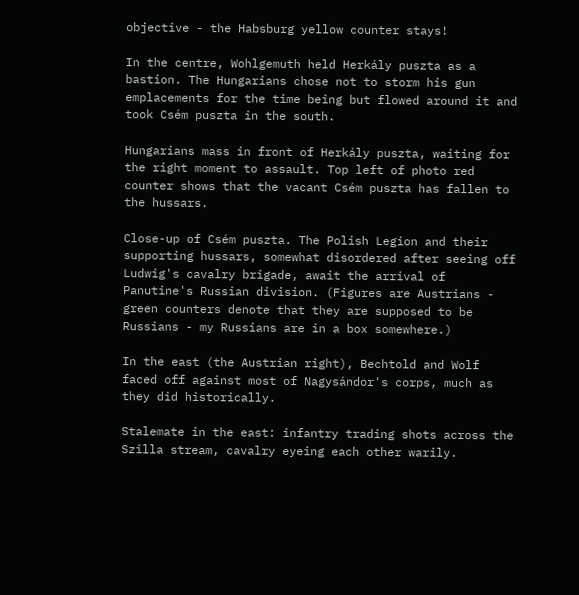objective - the Habsburg yellow counter stays!

In the centre, Wohlgemuth held Herkály puszta as a bastion. The Hungarians chose not to storm his gun emplacements for the time being but flowed around it and took Csém puszta in the south.

Hungarians mass in front of Herkály puszta, waiting for the right moment to assault. Top left of photo red counter shows that the vacant Csém puszta has fallen to the hussars.

Close-up of Csém puszta. The Polish Legion and their supporting hussars, somewhat disordered after seeing off Ludwig's cavalry brigade, await the arrival of Panutine's Russian division. (Figures are Austrians - green counters denote that they are supposed to be Russians - my Russians are in a box somewhere.)

In the east (the Austrian right), Bechtold and Wolf faced off against most of Nagysándor's corps, much as they did historically.

Stalemate in the east: infantry trading shots across the Szilla stream, cavalry eyeing each other warily.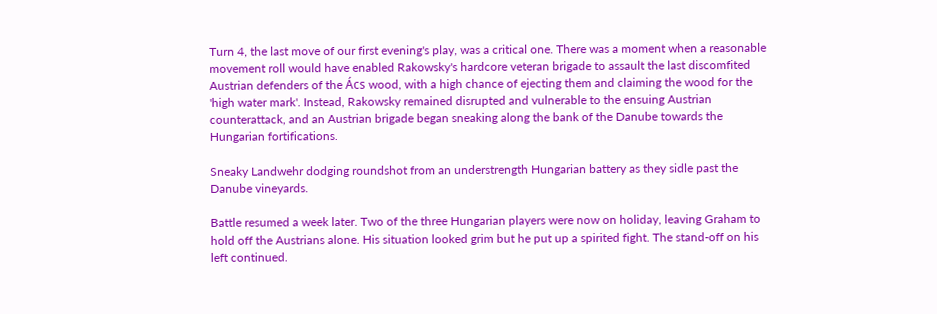Turn 4, the last move of our first evening's play, was a critical one. There was a moment when a reasonable movement roll would have enabled Rakowsky's hardcore veteran brigade to assault the last discomfited Austrian defenders of the Ács wood, with a high chance of ejecting them and claiming the wood for the 'high water mark'. Instead, Rakowsky remained disrupted and vulnerable to the ensuing Austrian counterattack, and an Austrian brigade began sneaking along the bank of the Danube towards the Hungarian fortifications.

Sneaky Landwehr dodging roundshot from an understrength Hungarian battery as they sidle past the Danube vineyards.

Battle resumed a week later. Two of the three Hungarian players were now on holiday, leaving Graham to hold off the Austrians alone. His situation looked grim but he put up a spirited fight. The stand-off on his left continued.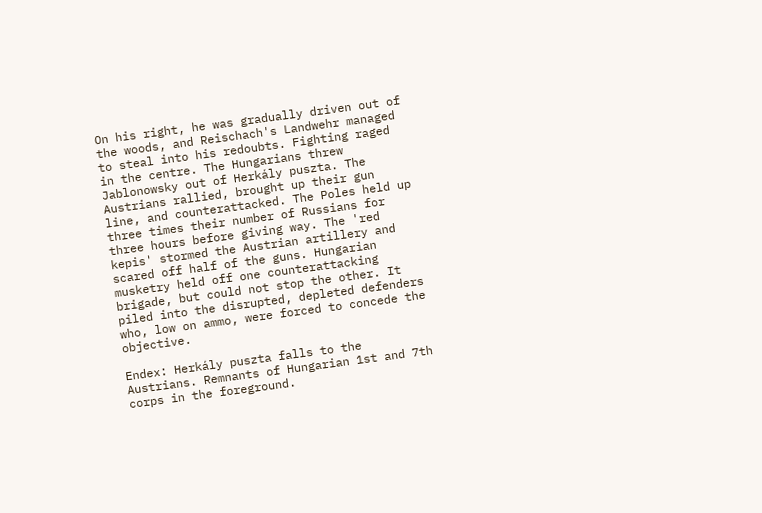On his right, he was gradually driven out of the woods, and Reischach's Landwehr managed to steal into his redoubts. Fighting raged in the centre. The Hungarians threw Jablonowsky out of Herkály puszta. The Austrians rallied, brought up their gun line, and counterattacked. The Poles held up three times their number of Russians for three hours before giving way. The 'red kepis' stormed the Austrian artillery and scared off half of the guns. Hungarian musketry held off one counterattacking brigade, but could not stop the other. It piled into the disrupted, depleted defenders who, low on ammo, were forced to concede the objective.

Endex: Herkály puszta falls to the Austrians. Remnants of Hungarian 1st and 7th corps in the foreground.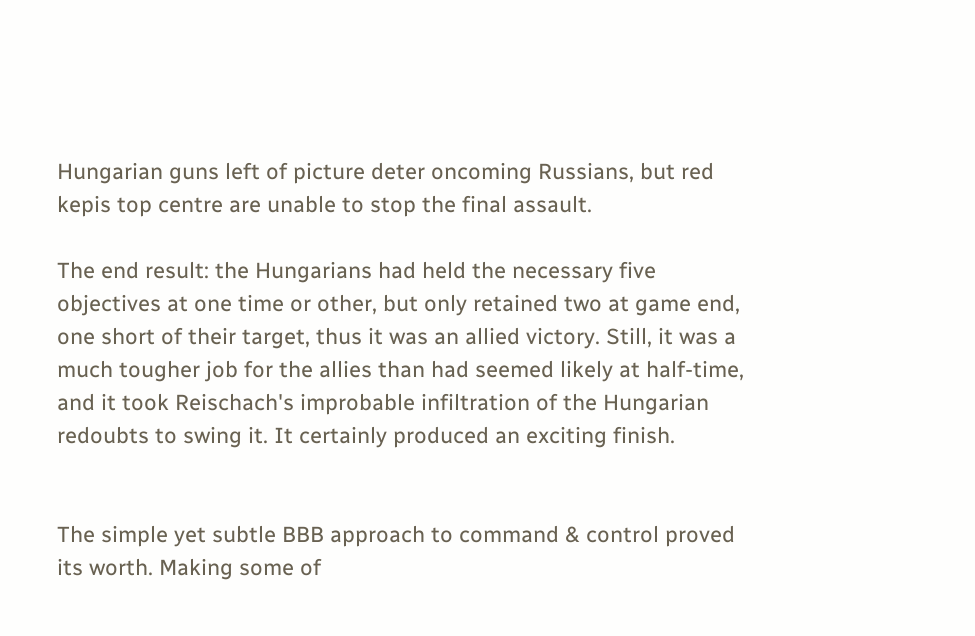Hungarian guns left of picture deter oncoming Russians, but red kepis top centre are unable to stop the final assault.

The end result: the Hungarians had held the necessary five objectives at one time or other, but only retained two at game end, one short of their target, thus it was an allied victory. Still, it was a much tougher job for the allies than had seemed likely at half-time, and it took Reischach's improbable infiltration of the Hungarian redoubts to swing it. It certainly produced an exciting finish.


The simple yet subtle BBB approach to command & control proved its worth. Making some of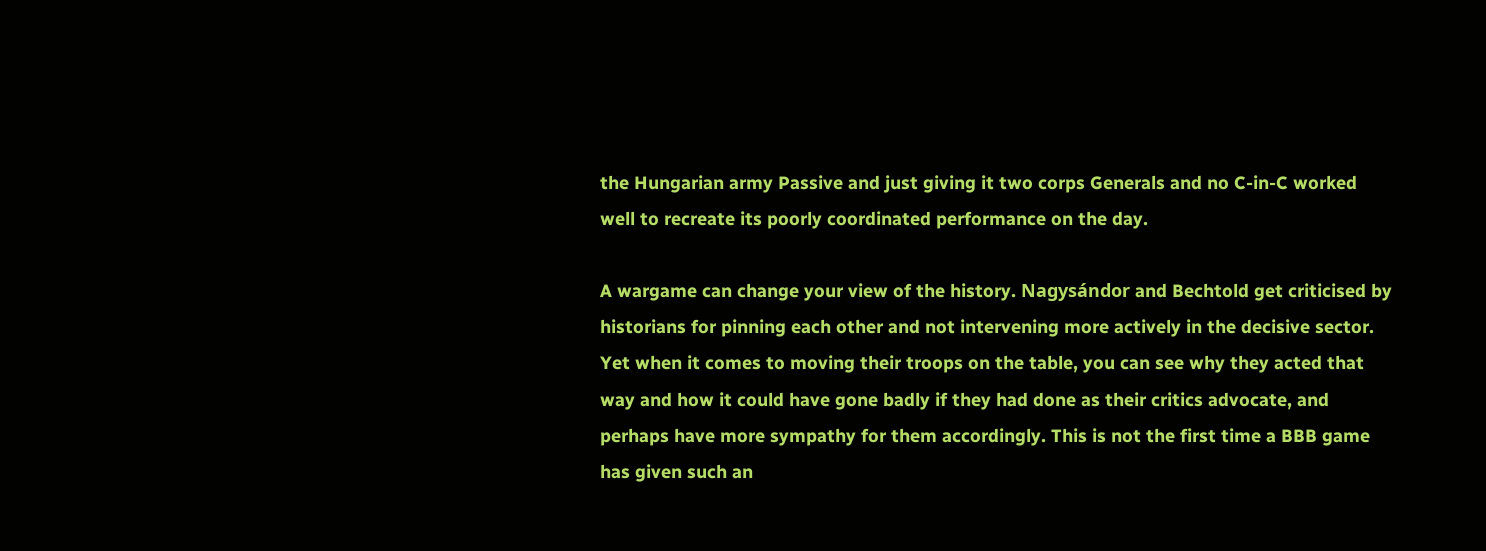the Hungarian army Passive and just giving it two corps Generals and no C-in-C worked well to recreate its poorly coordinated performance on the day.

A wargame can change your view of the history. Nagysándor and Bechtold get criticised by historians for pinning each other and not intervening more actively in the decisive sector. Yet when it comes to moving their troops on the table, you can see why they acted that way and how it could have gone badly if they had done as their critics advocate, and perhaps have more sympathy for them accordingly. This is not the first time a BBB game has given such an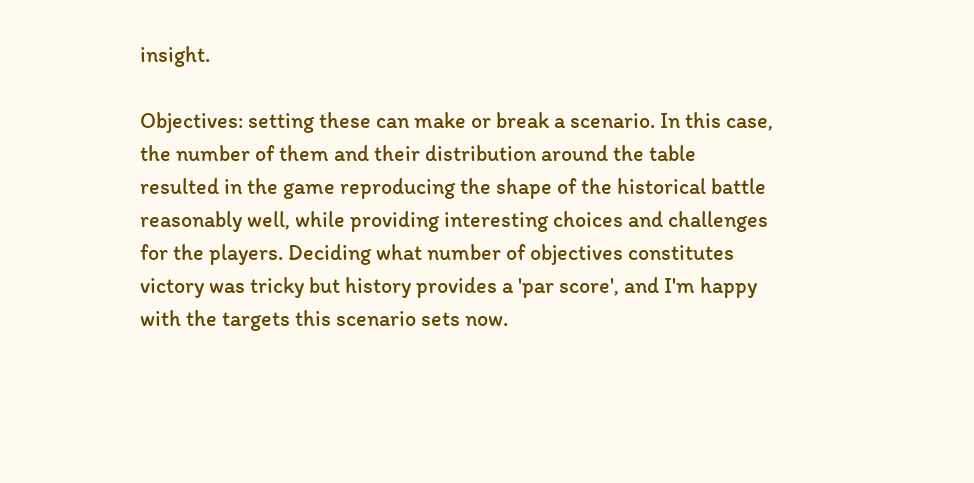insight.

Objectives: setting these can make or break a scenario. In this case, the number of them and their distribution around the table resulted in the game reproducing the shape of the historical battle reasonably well, while providing interesting choices and challenges for the players. Deciding what number of objectives constitutes victory was tricky but history provides a 'par score', and I'm happy with the targets this scenario sets now.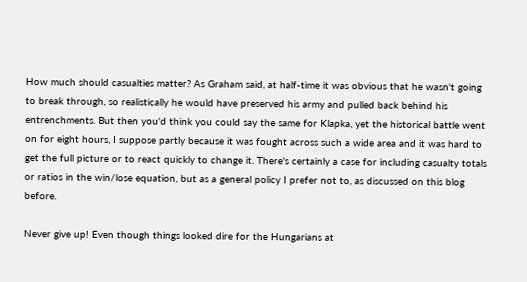How much should casualties matter? As Graham said, at half-time it was obvious that he wasn't going to break through, so realistically he would have preserved his army and pulled back behind his entrenchments. But then you'd think you could say the same for Klapka, yet the historical battle went on for eight hours, I suppose partly because it was fought across such a wide area and it was hard to get the full picture or to react quickly to change it. There's certainly a case for including casualty totals or ratios in the win/lose equation, but as a general policy I prefer not to, as discussed on this blog before.

Never give up! Even though things looked dire for the Hungarians at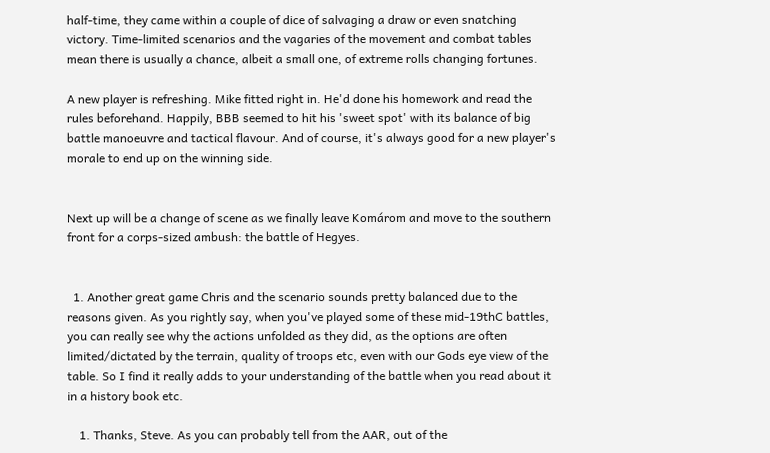half-time, they came within a couple of dice of salvaging a draw or even snatching victory. Time-limited scenarios and the vagaries of the movement and combat tables mean there is usually a chance, albeit a small one, of extreme rolls changing fortunes.

A new player is refreshing. Mike fitted right in. He'd done his homework and read the rules beforehand. Happily, BBB seemed to hit his 'sweet spot' with its balance of big battle manoeuvre and tactical flavour. And of course, it's always good for a new player's morale to end up on the winning side.


Next up will be a change of scene as we finally leave Komárom and move to the southern front for a corps-sized ambush: the battle of Hegyes.


  1. Another great game Chris and the scenario sounds pretty balanced due to the reasons given. As you rightly say, when you've played some of these mid-19thC battles, you can really see why the actions unfolded as they did, as the options are often limited/dictated by the terrain, quality of troops etc, even with our Gods eye view of the table. So I find it really adds to your understanding of the battle when you read about it in a history book etc.

    1. Thanks, Steve. As you can probably tell from the AAR, out of the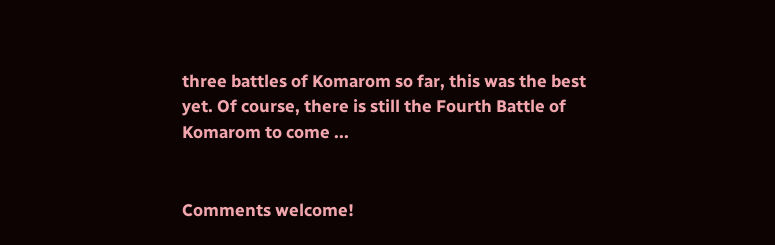three battles of Komarom so far, this was the best yet. Of course, there is still the Fourth Battle of Komarom to come ...


Comments welcome!